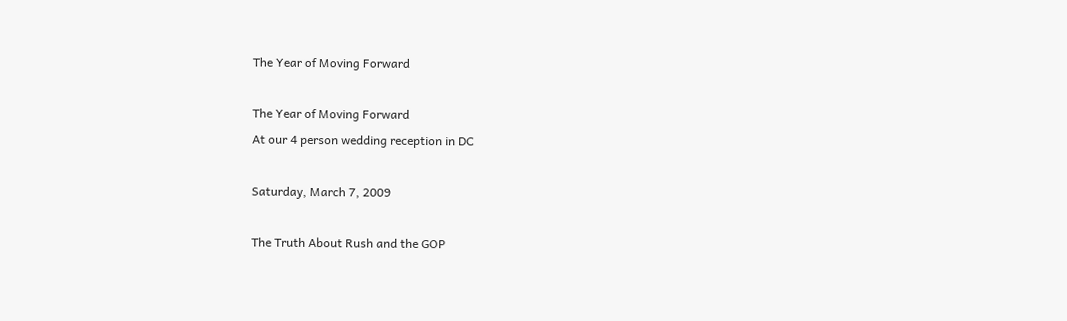The Year of Moving Forward

The Year of Moving Forward
At our 4 person wedding reception in DC

Saturday, March 7, 2009

The Truth About Rush and the GOP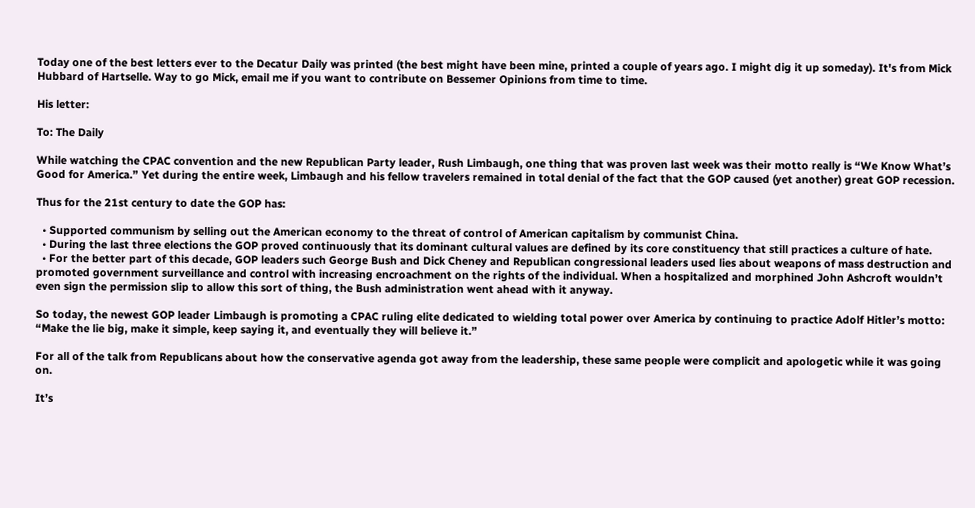Today one of the best letters ever to the Decatur Daily was printed (the best might have been mine, printed a couple of years ago. I might dig it up someday). It's from Mick Hubbard of Hartselle. Way to go Mick, email me if you want to contribute on Bessemer Opinions from time to time.

His letter:

To: The Daily

While watching the CPAC convention and the new Republican Party leader, Rush Limbaugh, one thing that was proven last week was their motto really is “We Know What’s Good for America.” Yet during the entire week, Limbaugh and his fellow travelers remained in total denial of the fact that the GOP caused (yet another) great GOP recession.

Thus for the 21st century to date the GOP has:

  • Supported communism by selling out the American economy to the threat of control of American capitalism by communist China.
  • During the last three elections the GOP proved continuously that its dominant cultural values are defined by its core constituency that still practices a culture of hate.
  • For the better part of this decade, GOP leaders such George Bush and Dick Cheney and Republican congressional leaders used lies about weapons of mass destruction and promoted government surveillance and control with increasing encroachment on the rights of the individual. When a hospitalized and morphined John Ashcroft wouldn’t even sign the permission slip to allow this sort of thing, the Bush administration went ahead with it anyway.

So today, the newest GOP leader Limbaugh is promoting a CPAC ruling elite dedicated to wielding total power over America by continuing to practice Adolf Hitler’s motto: “Make the lie big, make it simple, keep saying it, and eventually they will believe it.”

For all of the talk from Republicans about how the conservative agenda got away from the leadership, these same people were complicit and apologetic while it was going on.

It’s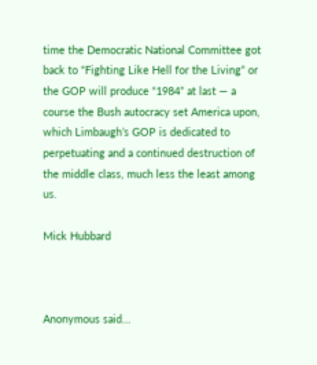time the Democratic National Committee got back to “Fighting Like Hell for the Living” or the GOP will produce “1984” at last — a course the Bush autocracy set America upon, which Limbaugh’s GOP is dedicated to perpetuating and a continued destruction of the middle class, much less the least among us.

Mick Hubbard



Anonymous said...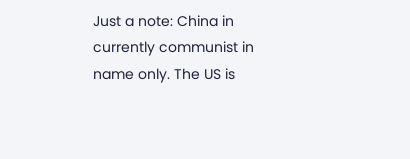Just a note: China in currently communist in name only. The US is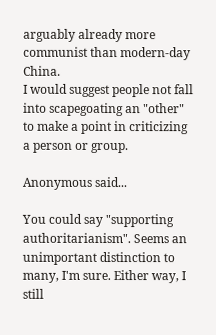arguably already more communist than modern-day China.
I would suggest people not fall into scapegoating an "other" to make a point in criticizing a person or group.

Anonymous said...

You could say "supporting authoritarianism". Seems an unimportant distinction to many, I'm sure. Either way, I still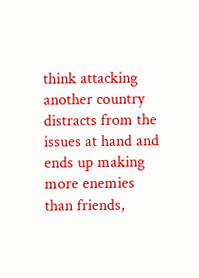think attacking another country distracts from the issues at hand and ends up making more enemies than friends,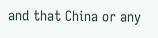and that China or any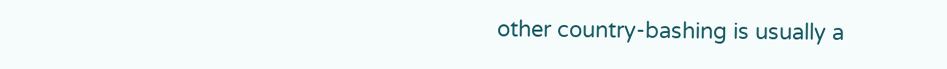other country-bashing is usually a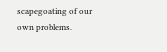scapegoating of our own problems.